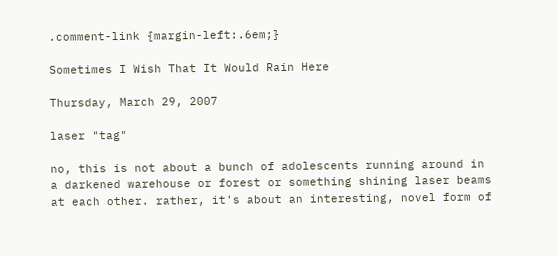.comment-link {margin-left:.6em;}

Sometimes I Wish That It Would Rain Here

Thursday, March 29, 2007

laser "tag"

no, this is not about a bunch of adolescents running around in a darkened warehouse or forest or something shining laser beams at each other. rather, it's about an interesting, novel form of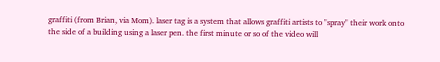graffiti (from Brian, via Mom). laser tag is a system that allows graffiti artists to "spray" their work onto the side of a building using a laser pen. the first minute or so of the video will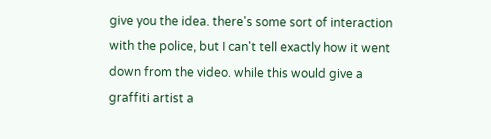give you the idea. there's some sort of interaction with the police, but I can't tell exactly how it went down from the video. while this would give a graffiti artist a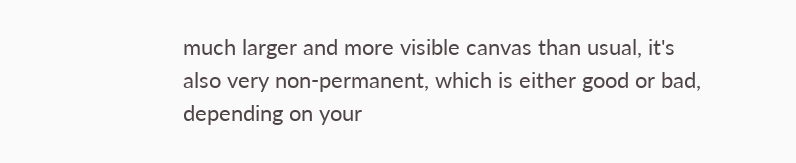much larger and more visible canvas than usual, it's also very non-permanent, which is either good or bad, depending on your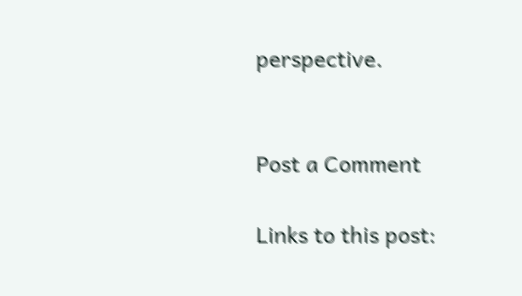perspective.


Post a Comment

Links to this post: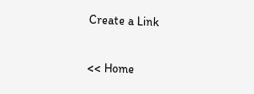Create a Link

<< Home